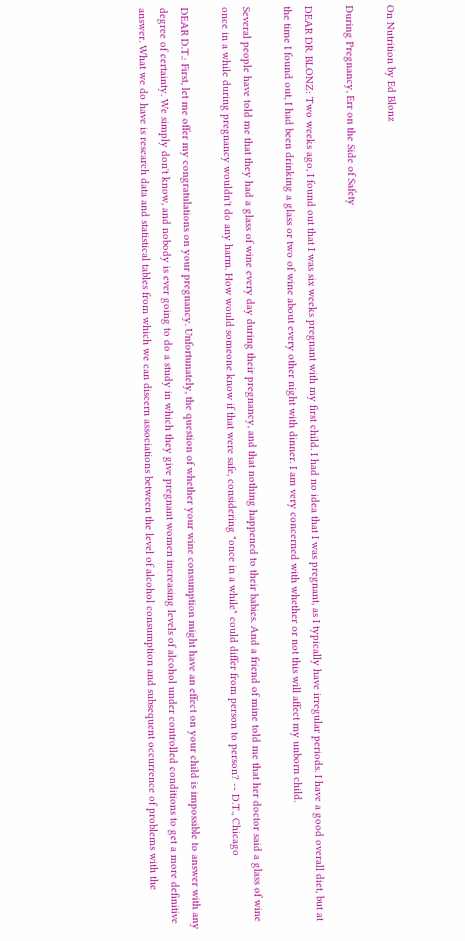On Nutrition by Ed Blonz

During Pregnancy, Err on the Side of Safety

DEAR DR. BLONZ: Two weeks ago, I found out that I was six weeks pregnant with my first child. I had no idea that I was pregnant, as I typically have irregular periods. I have a good overall diet, but at the time I found out, I had been drinking a glass or two of wine about every other night with dinner. I am very concerned with whether or not this will affect my unborn child.

Several people have told me that they had a glass of wine every day during their pregnancy, and that nothing happened to their babies. And a friend of mine told me that her doctor said a glass of wine once in a while during pregnancy wouldn't do any harm. How would someone know if that were safe, considering "once in a while" could differ from person to person? -- D.T., Chicago

DEAR D.T.: First, let me offer my congratulations on your pregnancy. Unfortunately, the question of whether your wine consumption might have an effect on your child is impossible to answer with any degree of certainty. We simply don't know, and nobody is ever going to do a study in which they give pregnant women increasing levels of alcohol under controlled conditions to get a more definitive answer. What we do have is research data and statistical tables from which we can discern associations between the level of alcohol consumption and subsequent occurrence of problems with the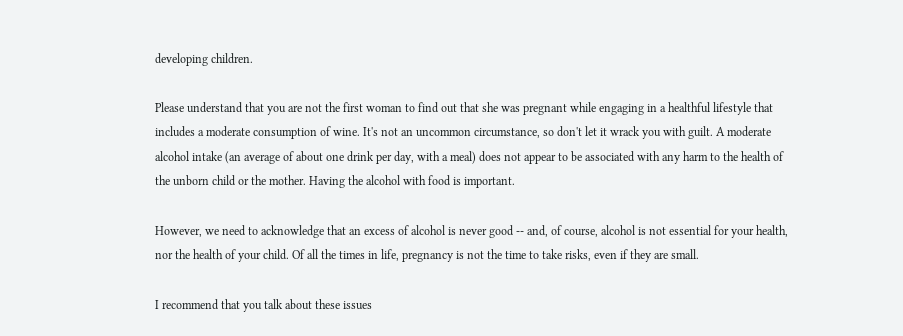developing children.

Please understand that you are not the first woman to find out that she was pregnant while engaging in a healthful lifestyle that includes a moderate consumption of wine. It's not an uncommon circumstance, so don't let it wrack you with guilt. A moderate alcohol intake (an average of about one drink per day, with a meal) does not appear to be associated with any harm to the health of the unborn child or the mother. Having the alcohol with food is important.

However, we need to acknowledge that an excess of alcohol is never good -- and, of course, alcohol is not essential for your health, nor the health of your child. Of all the times in life, pregnancy is not the time to take risks, even if they are small.

I recommend that you talk about these issues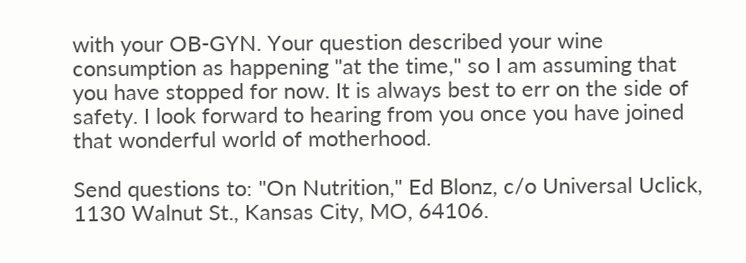with your OB-GYN. Your question described your wine consumption as happening "at the time," so I am assuming that you have stopped for now. It is always best to err on the side of safety. I look forward to hearing from you once you have joined that wonderful world of motherhood.

Send questions to: "On Nutrition," Ed Blonz, c/o Universal Uclick, 1130 Walnut St., Kansas City, MO, 64106.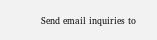Send email inquiries to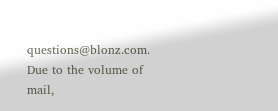questions@blonz.com. Due to the volume of mail,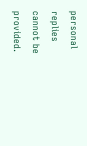personal replies cannot be provided.